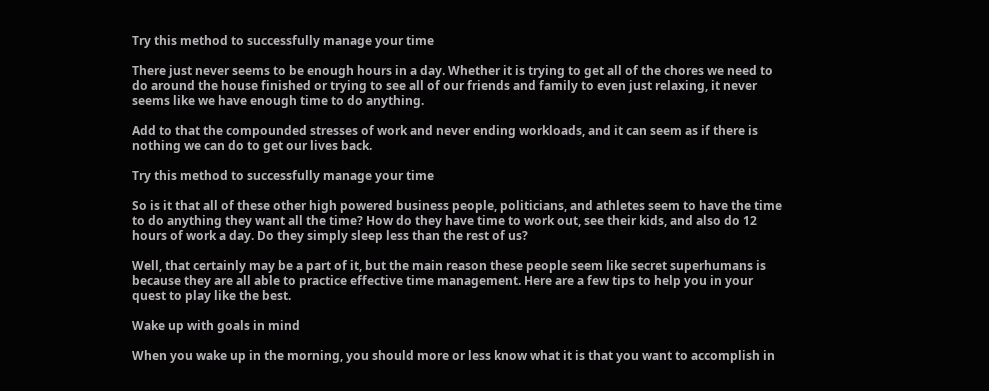Try this method to successfully manage your time

There just never seems to be enough hours in a day. Whether it is trying to get all of the chores we need to do around the house finished or trying to see all of our friends and family to even just relaxing, it never seems like we have enough time to do anything.

Add to that the compounded stresses of work and never ending workloads, and it can seem as if there is nothing we can do to get our lives back.

Try this method to successfully manage your time

So is it that all of these other high powered business people, politicians, and athletes seem to have the time to do anything they want all the time? How do they have time to work out, see their kids, and also do 12 hours of work a day. Do they simply sleep less than the rest of us?

Well, that certainly may be a part of it, but the main reason these people seem like secret superhumans is because they are all able to practice effective time management. Here are a few tips to help you in your quest to play like the best.

Wake up with goals in mind

When you wake up in the morning, you should more or less know what it is that you want to accomplish in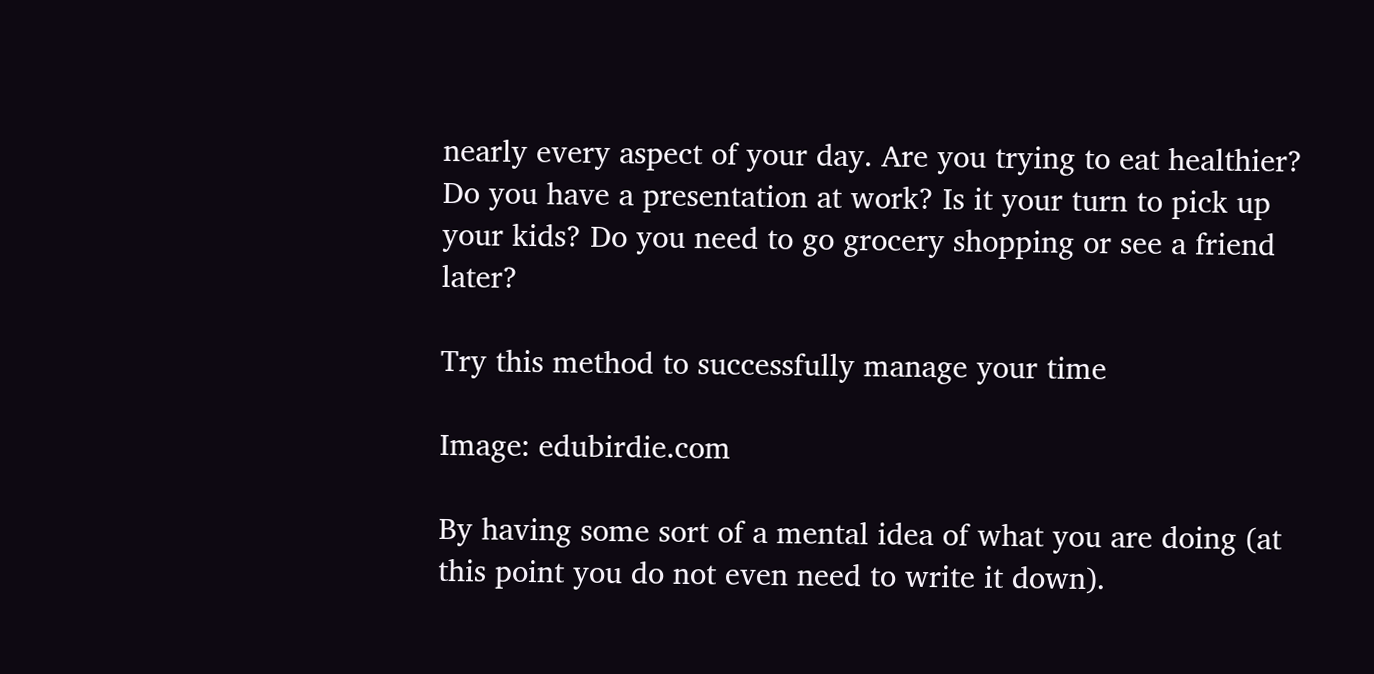nearly every aspect of your day. Are you trying to eat healthier? Do you have a presentation at work? Is it your turn to pick up your kids? Do you need to go grocery shopping or see a friend later?

Try this method to successfully manage your time

Image: edubirdie.com

By having some sort of a mental idea of what you are doing (at this point you do not even need to write it down).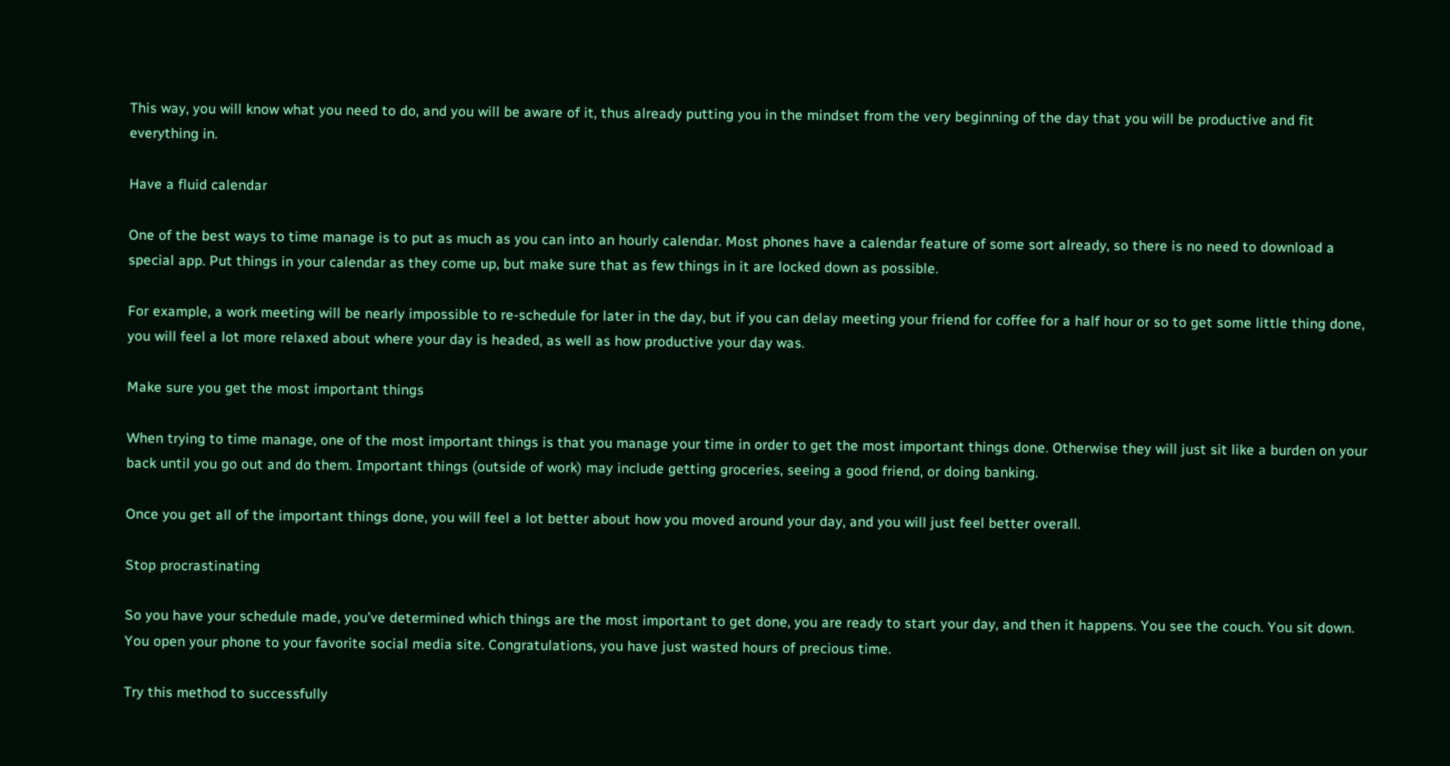This way, you will know what you need to do, and you will be aware of it, thus already putting you in the mindset from the very beginning of the day that you will be productive and fit everything in.

Have a fluid calendar

One of the best ways to time manage is to put as much as you can into an hourly calendar. Most phones have a calendar feature of some sort already, so there is no need to download a special app. Put things in your calendar as they come up, but make sure that as few things in it are locked down as possible.

For example, a work meeting will be nearly impossible to re-schedule for later in the day, but if you can delay meeting your friend for coffee for a half hour or so to get some little thing done, you will feel a lot more relaxed about where your day is headed, as well as how productive your day was.

Make sure you get the most important things

When trying to time manage, one of the most important things is that you manage your time in order to get the most important things done. Otherwise they will just sit like a burden on your back until you go out and do them. Important things (outside of work) may include getting groceries, seeing a good friend, or doing banking.

Once you get all of the important things done, you will feel a lot better about how you moved around your day, and you will just feel better overall.

Stop procrastinating

So you have your schedule made, you’ve determined which things are the most important to get done, you are ready to start your day, and then it happens. You see the couch. You sit down. You open your phone to your favorite social media site. Congratulations, you have just wasted hours of precious time.

Try this method to successfully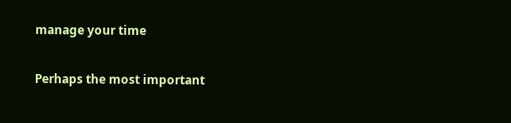manage your time

Perhaps the most important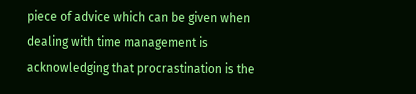piece of advice which can be given when dealing with time management is acknowledging that procrastination is the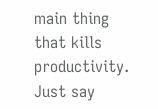main thing that kills productivity. Just say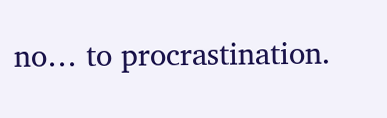no… to procrastination.